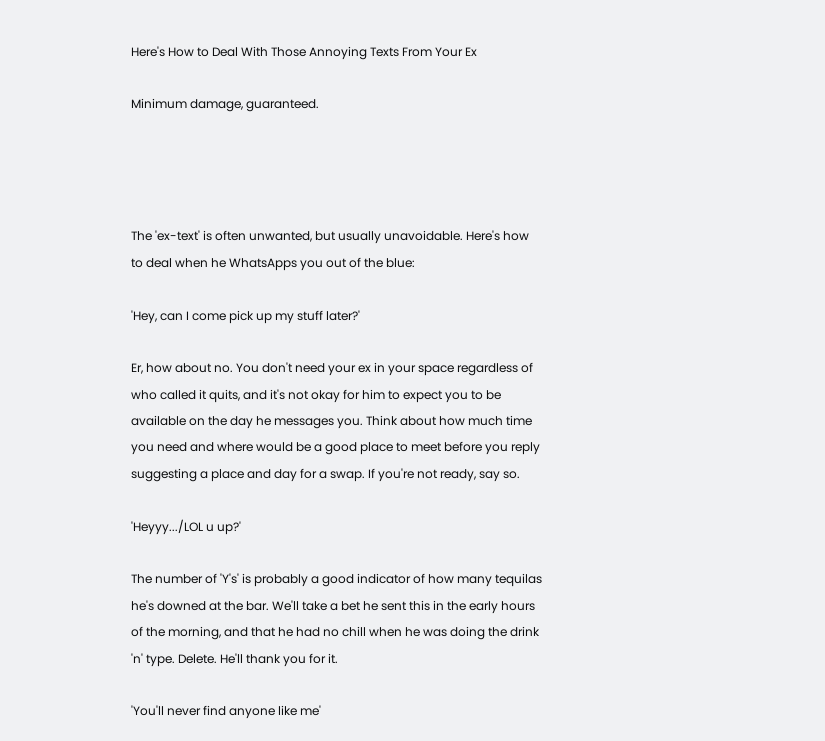Here's How to Deal With Those Annoying Texts From Your Ex

Minimum damage, guaranteed.




The 'ex-text' is often unwanted, but usually unavoidable. Here's how to deal when he WhatsApps you out of the blue:

'Hey, can I come pick up my stuff later?'

Er, how about no. You don't need your ex in your space regardless of who called it quits, and it's not okay for him to expect you to be available on the day he messages you. Think about how much time you need and where would be a good place to meet before you reply suggesting a place and day for a swap. If you're not ready, say so.

'Heyyy.../LOL u up?'

The number of 'Y's' is probably a good indicator of how many tequilas he's downed at the bar. We'll take a bet he sent this in the early hours of the morning, and that he had no chill when he was doing the drink 'n' type. Delete. He'll thank you for it.

'You'll never find anyone like me'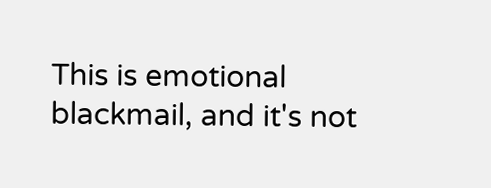This is emotional blackmail, and it's not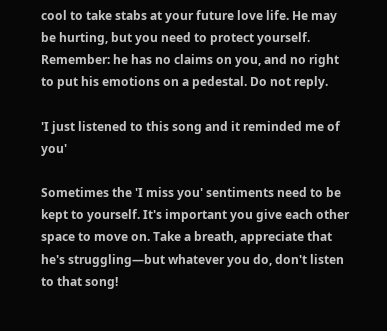cool to take stabs at your future love life. He may be hurting, but you need to protect yourself. Remember: he has no claims on you, and no right to put his emotions on a pedestal. Do not reply.

'I just listened to this song and it reminded me of you'

Sometimes the 'I miss you' sentiments need to be kept to yourself. It's important you give each other space to move on. Take a breath, appreciate that he's struggling—but whatever you do, don't listen to that song!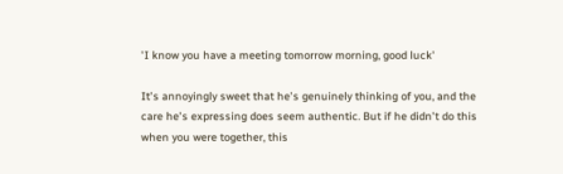'I know you have a meeting tomorrow morning, good luck'

It's annoyingly sweet that he's genuinely thinking of you, and the care he's expressing does seem authentic. But if he didn't do this when you were together, this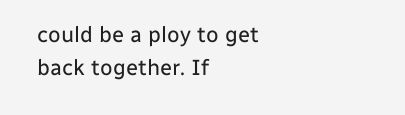could be a ploy to get back together. If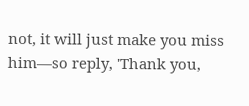not, it will just make you miss him—so reply, 'Thank you,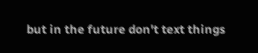but in the future don't text things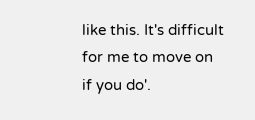like this. It's difficult for me to move on if you do'.